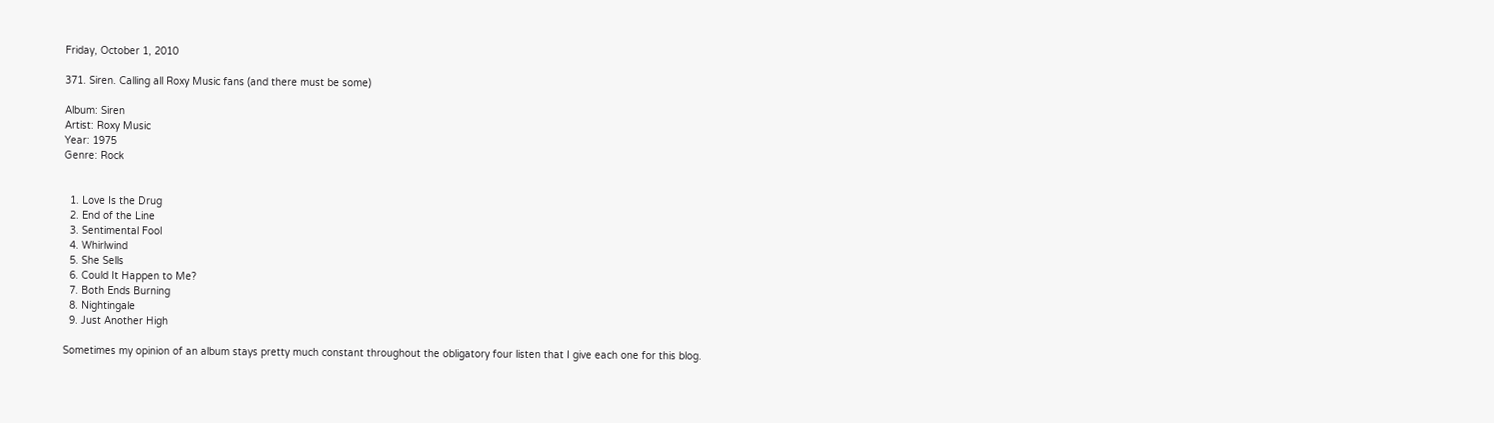Friday, October 1, 2010

371. Siren. Calling all Roxy Music fans (and there must be some)

Album: Siren
Artist: Roxy Music
Year: 1975
Genre: Rock


  1. Love Is the Drug
  2. End of the Line
  3. Sentimental Fool
  4. Whirlwind
  5. She Sells
  6. Could It Happen to Me?
  7. Both Ends Burning
  8. Nightingale
  9. Just Another High

Sometimes my opinion of an album stays pretty much constant throughout the obligatory four listen that I give each one for this blog.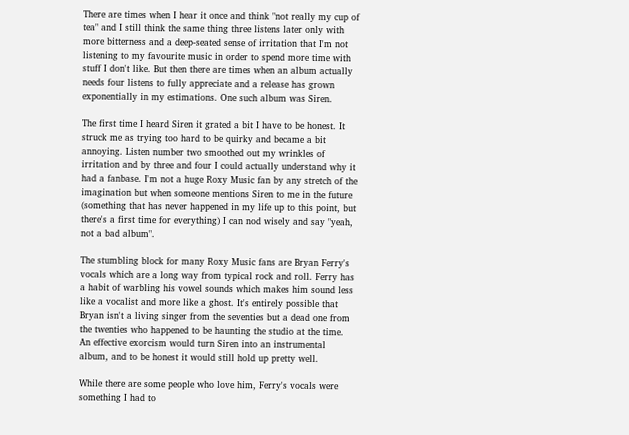There are times when I hear it once and think "not really my cup of tea" and I still think the same thing three listens later only with more bitterness and a deep-seated sense of irritation that I'm not listening to my favourite music in order to spend more time with stuff I don't like. But then there are times when an album actually needs four listens to fully appreciate and a release has grown exponentially in my estimations. One such album was Siren.

The first time I heard Siren it grated a bit I have to be honest. It struck me as trying too hard to be quirky and became a bit annoying. Listen number two smoothed out my wrinkles of irritation and by three and four I could actually understand why it had a fanbase. I'm not a huge Roxy Music fan by any stretch of the imagination but when someone mentions Siren to me in the future (something that has never happened in my life up to this point, but there's a first time for everything) I can nod wisely and say "yeah, not a bad album".

The stumbling block for many Roxy Music fans are Bryan Ferry's vocals which are a long way from typical rock and roll. Ferry has a habit of warbling his vowel sounds which makes him sound less like a vocalist and more like a ghost. It's entirely possible that Bryan isn't a living singer from the seventies but a dead one from the twenties who happened to be haunting the studio at the time. An effective exorcism would turn Siren into an instrumental album, and to be honest it would still hold up pretty well.

While there are some people who love him, Ferry's vocals were something I had to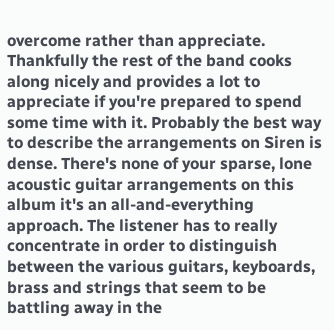overcome rather than appreciate. Thankfully the rest of the band cooks along nicely and provides a lot to appreciate if you're prepared to spend some time with it. Probably the best way to describe the arrangements on Siren is dense. There's none of your sparse, lone acoustic guitar arrangements on this album it's an all-and-everything approach. The listener has to really concentrate in order to distinguish between the various guitars, keyboards, brass and strings that seem to be battling away in the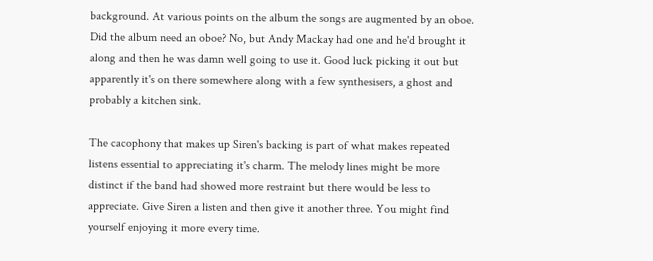background. At various points on the album the songs are augmented by an oboe. Did the album need an oboe? No, but Andy Mackay had one and he'd brought it along and then he was damn well going to use it. Good luck picking it out but apparently it's on there somewhere along with a few synthesisers, a ghost and probably a kitchen sink.

The cacophony that makes up Siren's backing is part of what makes repeated listens essential to appreciating it's charm. The melody lines might be more distinct if the band had showed more restraint but there would be less to appreciate. Give Siren a listen and then give it another three. You might find yourself enjoying it more every time.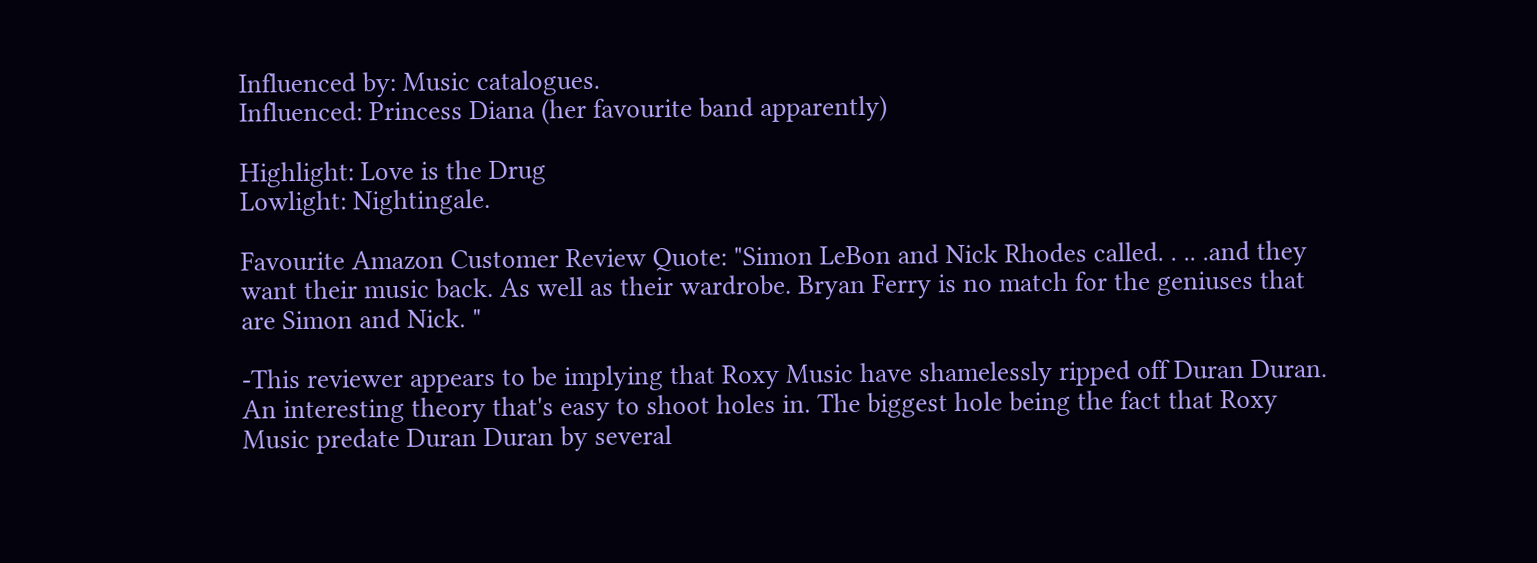Influenced by: Music catalogues.
Influenced: Princess Diana (her favourite band apparently)

Highlight: Love is the Drug
Lowlight: Nightingale.

Favourite Amazon Customer Review Quote: "Simon LeBon and Nick Rhodes called. . .. .and they want their music back. As well as their wardrobe. Bryan Ferry is no match for the geniuses that are Simon and Nick. "

-This reviewer appears to be implying that Roxy Music have shamelessly ripped off Duran Duran. An interesting theory that's easy to shoot holes in. The biggest hole being the fact that Roxy Music predate Duran Duran by several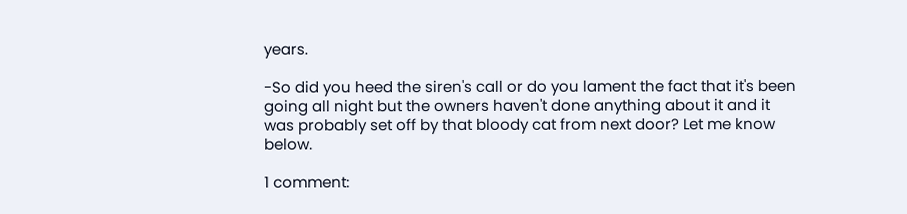years.

-So did you heed the siren's call or do you lament the fact that it's been going all night but the owners haven't done anything about it and it was probably set off by that bloody cat from next door? Let me know below.

1 comment: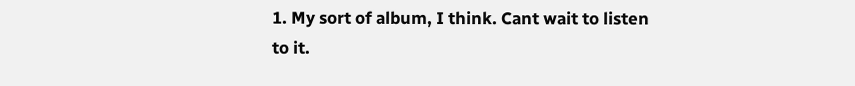1. My sort of album, I think. Cant wait to listen to it.